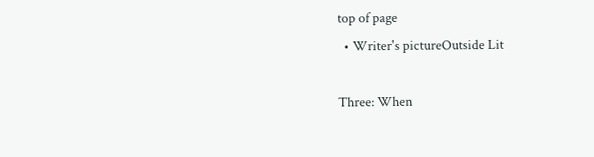top of page
  • Writer's pictureOutside Lit

Three: When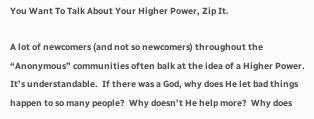You Want To Talk About Your Higher Power, Zip It.

A lot of newcomers (and not so newcomers) throughout the “Anonymous” communities often balk at the idea of a Higher Power.  It’s understandable.  If there was a God, why does He let bad things happen to so many people?  Why doesn’t He help more?  Why does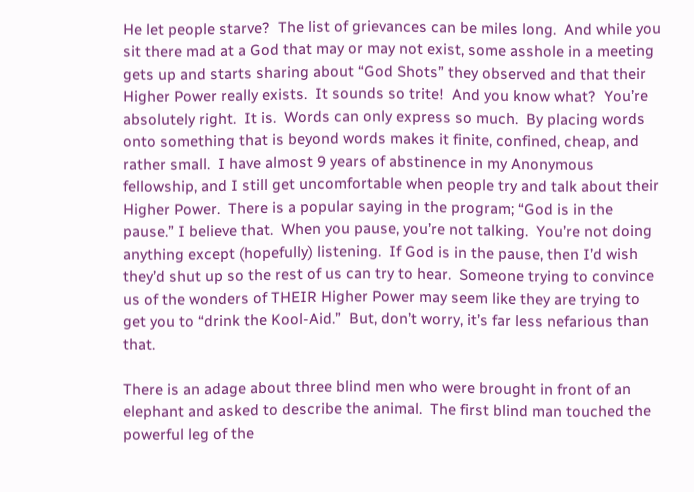He let people starve?  The list of grievances can be miles long.  And while you sit there mad at a God that may or may not exist, some asshole in a meeting gets up and starts sharing about “God Shots” they observed and that their Higher Power really exists.  It sounds so trite!  And you know what?  You’re absolutely right.  It is.  Words can only express so much.  By placing words onto something that is beyond words makes it finite, confined, cheap, and rather small.  I have almost 9 years of abstinence in my Anonymous fellowship, and I still get uncomfortable when people try and talk about their Higher Power.  There is a popular saying in the program; “God is in the pause.” I believe that.  When you pause, you’re not talking.  You’re not doing anything except (hopefully) listening.  If God is in the pause, then I’d wish they’d shut up so the rest of us can try to hear.  Someone trying to convince us of the wonders of THEIR Higher Power may seem like they are trying to get you to “drink the Kool-Aid.”  But, don’t worry, it’s far less nefarious than that.

There is an adage about three blind men who were brought in front of an elephant and asked to describe the animal.  The first blind man touched the powerful leg of the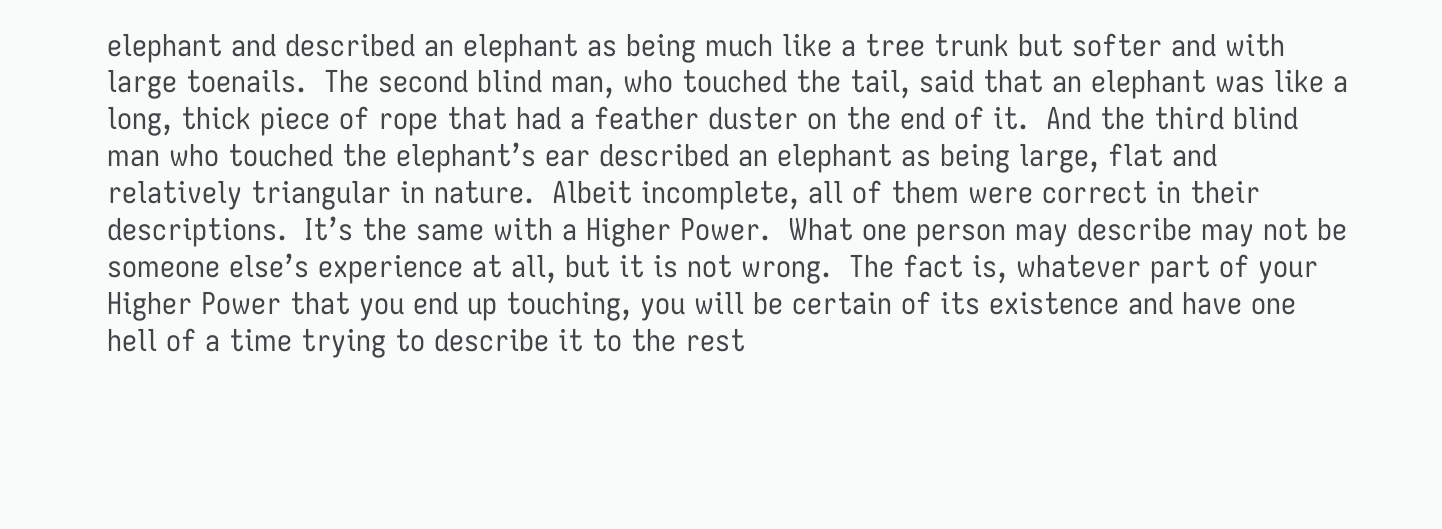elephant and described an elephant as being much like a tree trunk but softer and with large toenails.  The second blind man, who touched the tail, said that an elephant was like a long, thick piece of rope that had a feather duster on the end of it.  And the third blind man who touched the elephant’s ear described an elephant as being large, flat and relatively triangular in nature.  Albeit incomplete, all of them were correct in their descriptions.  It’s the same with a Higher Power.  What one person may describe may not be someone else’s experience at all, but it is not wrong.  The fact is, whatever part of your Higher Power that you end up touching, you will be certain of its existence and have one hell of a time trying to describe it to the rest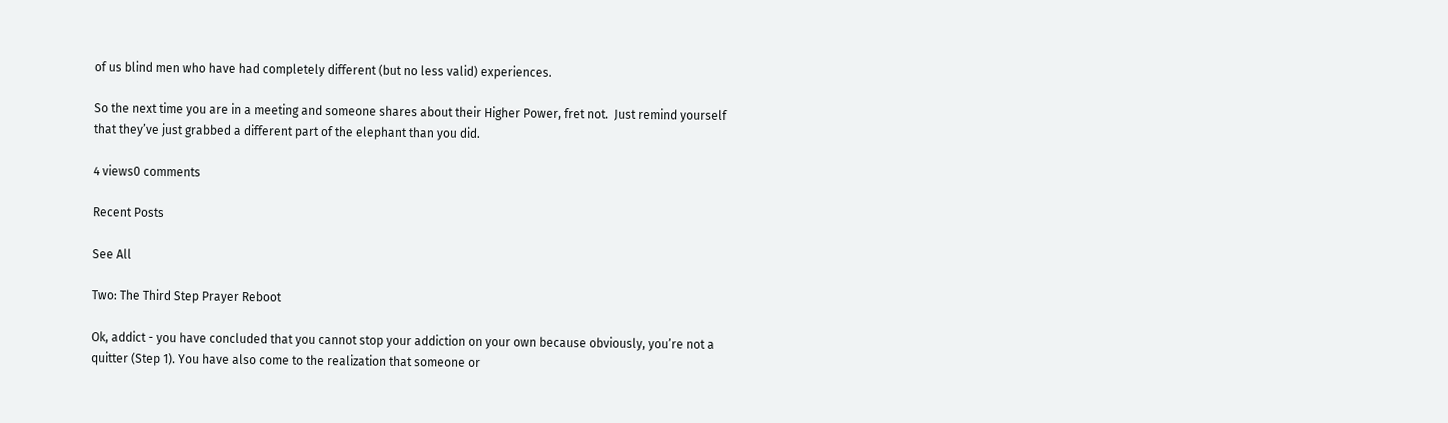of us blind men who have had completely different (but no less valid) experiences.

So the next time you are in a meeting and someone shares about their Higher Power, fret not.  Just remind yourself that they’ve just grabbed a different part of the elephant than you did.

4 views0 comments

Recent Posts

See All

Two: The Third Step Prayer Reboot

Ok, addict - you have concluded that you cannot stop your addiction on your own because obviously, you’re not a quitter (Step 1). You have also come to the realization that someone or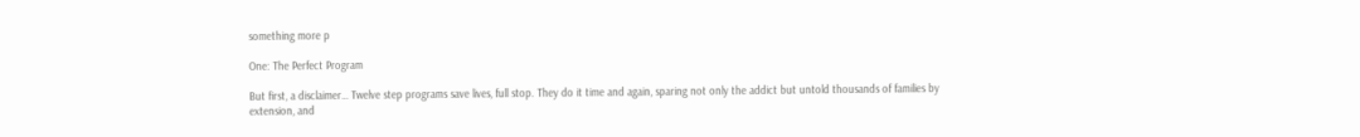something more p

One: The Perfect Program

But first, a disclaimer… Twelve step programs save lives, full stop. They do it time and again, sparing not only the addict but untold thousands of families by extension, and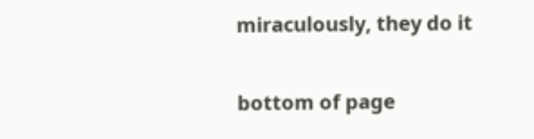miraculously, they do it


bottom of page